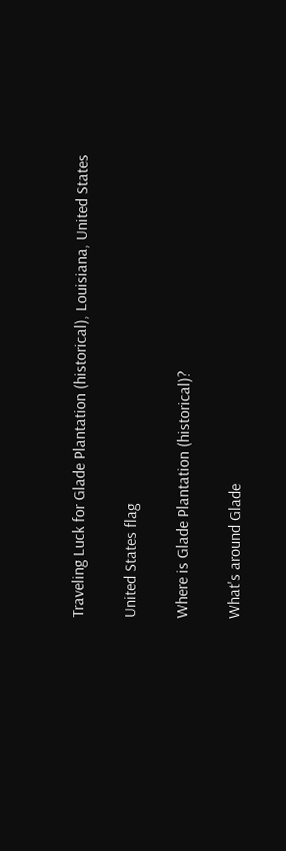Traveling Luck for Glade Plantation (historical), Louisiana, United States

United States flag

Where is Glade Plantation (historical)?

What's around Glade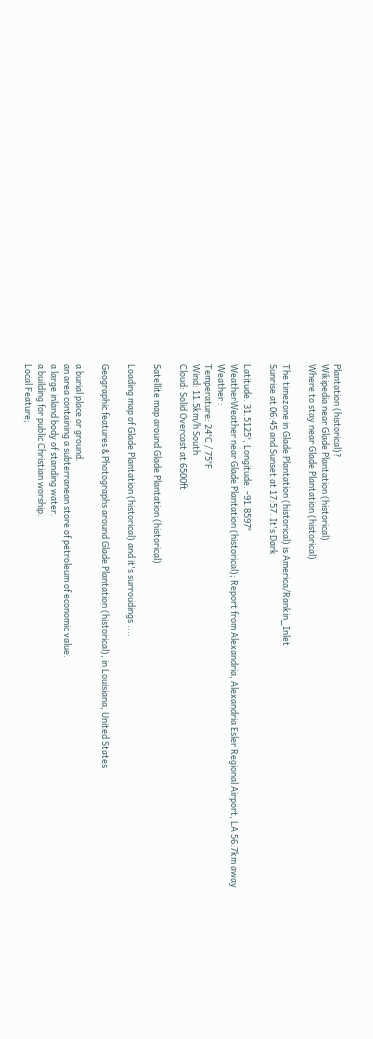Plantation (historical)?
Wikipedia near Glade Plantation (historical)
Where to stay near Glade Plantation (historical)

The timezone in Glade Plantation (historical) is America/Rankin_Inlet
Sunrise at 06:45 and Sunset at 17:57. It's Dark

Latitude. 31.5125°, Longitude. -91.8597°
WeatherWeather near Glade Plantation (historical); Report from Alexandria, Alexandria Esler Regional Airport, LA 56.7km away
Weather :
Temperature: 24°C / 75°F
Wind: 11.5km/h South
Cloud: Solid Overcast at 6500ft

Satellite map around Glade Plantation (historical)

Loading map of Glade Plantation (historical) and it's surroudings ....

Geographic features & Photographs around Glade Plantation (historical), in Louisiana, United States

a burial place or ground.
an area containing a subterranean store of petroleum of economic value.
a large inland body of standing water.
a building for public Christian worship.
Local Feature;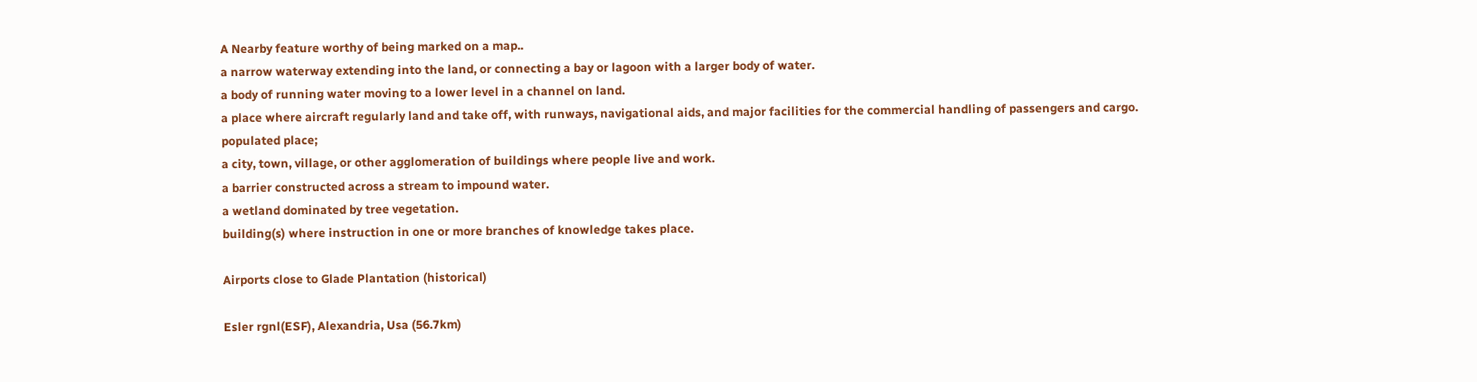A Nearby feature worthy of being marked on a map..
a narrow waterway extending into the land, or connecting a bay or lagoon with a larger body of water.
a body of running water moving to a lower level in a channel on land.
a place where aircraft regularly land and take off, with runways, navigational aids, and major facilities for the commercial handling of passengers and cargo.
populated place;
a city, town, village, or other agglomeration of buildings where people live and work.
a barrier constructed across a stream to impound water.
a wetland dominated by tree vegetation.
building(s) where instruction in one or more branches of knowledge takes place.

Airports close to Glade Plantation (historical)

Esler rgnl(ESF), Alexandria, Usa (56.7km)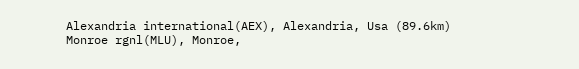Alexandria international(AEX), Alexandria, Usa (89.6km)
Monroe rgnl(MLU), Monroe,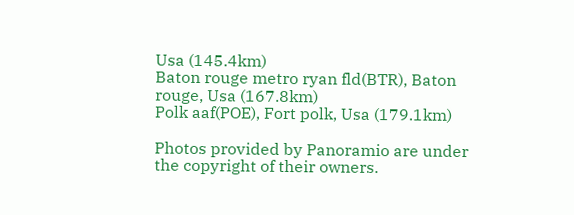Usa (145.4km)
Baton rouge metro ryan fld(BTR), Baton rouge, Usa (167.8km)
Polk aaf(POE), Fort polk, Usa (179.1km)

Photos provided by Panoramio are under the copyright of their owners.